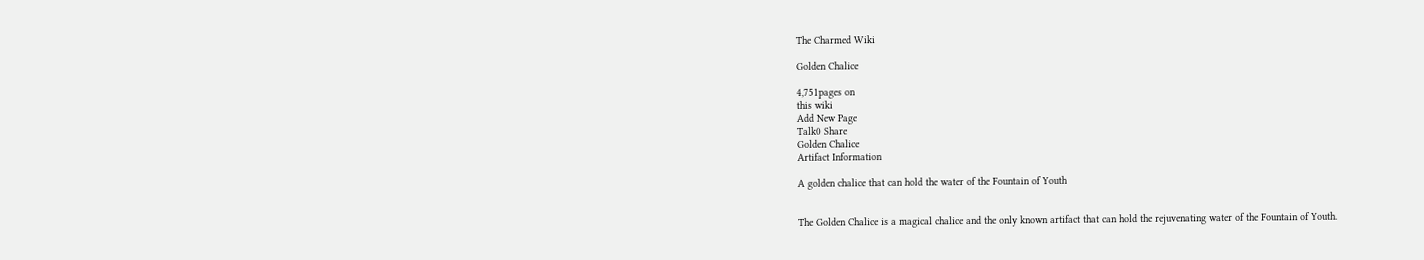The Charmed Wiki

Golden Chalice

4,751pages on
this wiki
Add New Page
Talk0 Share
Golden Chalice
Artifact Information

A golden chalice that can hold the water of the Fountain of Youth


The Golden Chalice is a magical chalice and the only known artifact that can hold the rejuvenating water of the Fountain of Youth.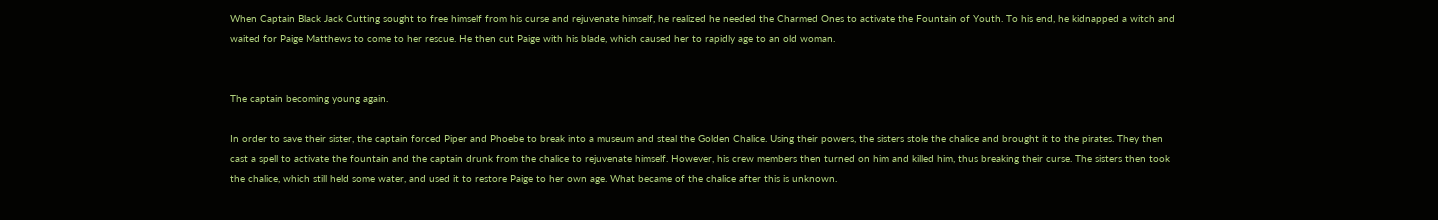When Captain Black Jack Cutting sought to free himself from his curse and rejuvenate himself, he realized he needed the Charmed Ones to activate the Fountain of Youth. To his end, he kidnapped a witch and waited for Paige Matthews to come to her rescue. He then cut Paige with his blade, which caused her to rapidly age to an old woman.


The captain becoming young again.

In order to save their sister, the captain forced Piper and Phoebe to break into a museum and steal the Golden Chalice. Using their powers, the sisters stole the chalice and brought it to the pirates. They then cast a spell to activate the fountain and the captain drunk from the chalice to rejuvenate himself. However, his crew members then turned on him and killed him, thus breaking their curse. The sisters then took the chalice, which still held some water, and used it to restore Paige to her own age. What became of the chalice after this is unknown.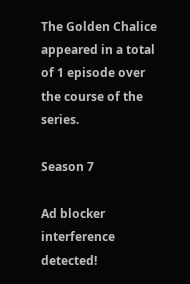The Golden Chalice appeared in a total of 1 episode over the course of the series.

Season 7

Ad blocker interference detected!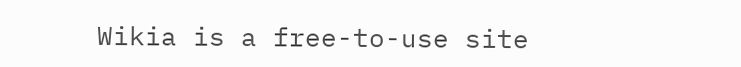Wikia is a free-to-use site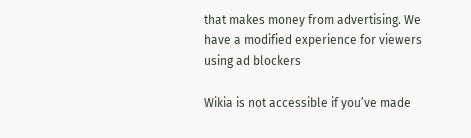that makes money from advertising. We have a modified experience for viewers using ad blockers

Wikia is not accessible if you’ve made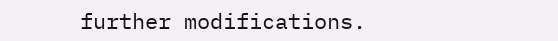further modifications.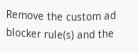Remove the custom ad blocker rule(s) and the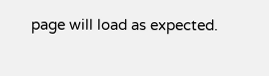page will load as expected.